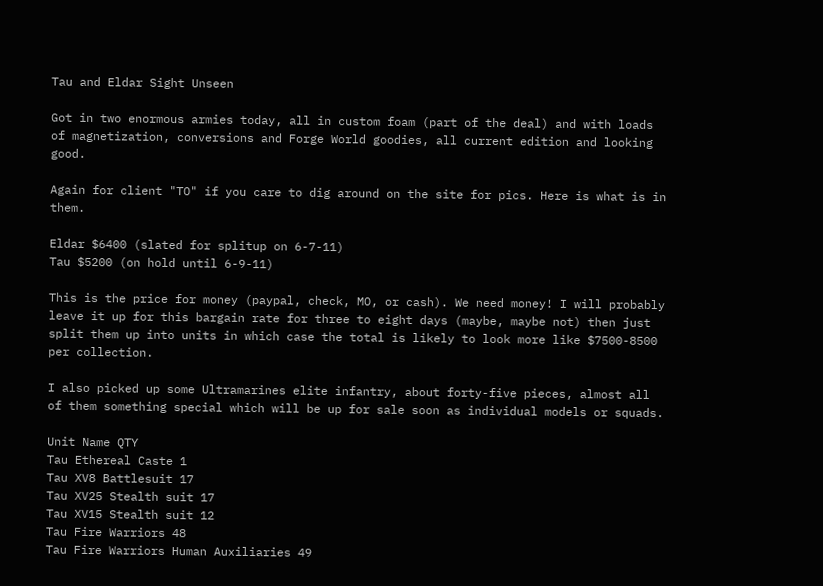Tau and Eldar Sight Unseen

Got in two enormous armies today, all in custom foam (part of the deal) and with loads of magnetization, conversions and Forge World goodies, all current edition and looking good.

Again for client "TO" if you care to dig around on the site for pics. Here is what is in them.

Eldar $6400 (slated for splitup on 6-7-11)
Tau $5200 (on hold until 6-9-11)

This is the price for money (paypal, check, MO, or cash). We need money! I will probably leave it up for this bargain rate for three to eight days (maybe, maybe not) then just split them up into units in which case the total is likely to look more like $7500-8500 per collection.

I also picked up some Ultramarines elite infantry, about forty-five pieces, almost all of them something special which will be up for sale soon as individual models or squads.

Unit Name QTY
Tau Ethereal Caste 1
Tau XV8 Battlesuit 17
Tau XV25 Stealth suit 17
Tau XV15 Stealth suit 12
Tau Fire Warriors 48
Tau Fire Warriors Human Auxiliaries 49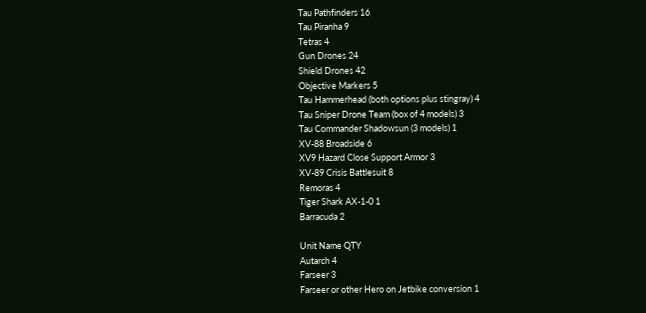Tau Pathfinders 16
Tau Piranha 9
Tetras 4
Gun Drones 24
Shield Drones 42
Objective Markers 5
Tau Hammerhead (both options plus stingray) 4
Tau Sniper Drone Team (box of 4 models) 3
Tau Commander Shadowsun (3 models) 1
XV-88 Broadside 6
XV9 Hazard Close Support Armor 3
XV-89 Crisis Battlesuit 8
Remoras 4
Tiger Shark AX-1-0 1
Barracuda 2

Unit Name QTY
Autarch 4
Farseer 3
Farseer or other Hero on Jetbike conversion 1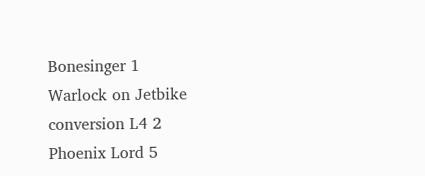Bonesinger 1
Warlock on Jetbike conversion L4 2
Phoenix Lord 5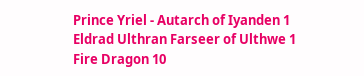Prince Yriel - Autarch of Iyanden 1
Eldrad Ulthran Farseer of Ulthwe 1
Fire Dragon 10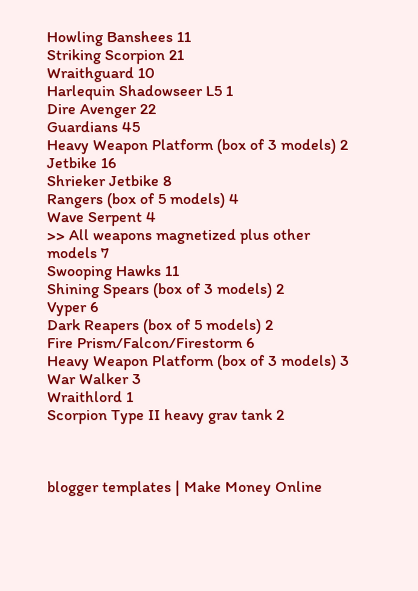Howling Banshees 11
Striking Scorpion 21
Wraithguard 10
Harlequin Shadowseer L5 1
Dire Avenger 22
Guardians 45
Heavy Weapon Platform (box of 3 models) 2
Jetbike 16
Shrieker Jetbike 8
Rangers (box of 5 models) 4
Wave Serpent 4
>> All weapons magnetized plus other models 7
Swooping Hawks 11
Shining Spears (box of 3 models) 2
Vyper 6
Dark Reapers (box of 5 models) 2
Fire Prism/Falcon/Firestorm 6
Heavy Weapon Platform (box of 3 models) 3
War Walker 3
Wraithlord 1
Scorpion Type II heavy grav tank 2



blogger templates | Make Money Online